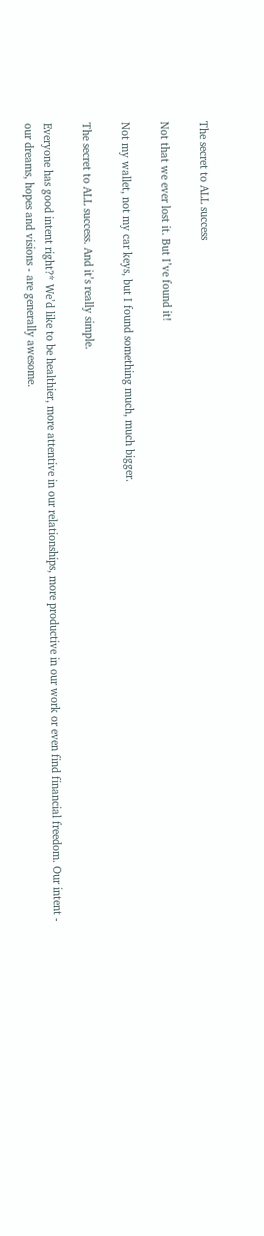The secret to ALL success

Not that we ever lost it. But I’ve found it!

Not my wallet, not my car keys, but I found something much, much bigger.

The secret to ALL success. And it’s really simple.

Everyone has good intent right?* We’d like to be healthier, more attentive in our relationships, more productive in our work or even find financial freedom. Our intent - our dreams, hopes and visions - are generally awesome.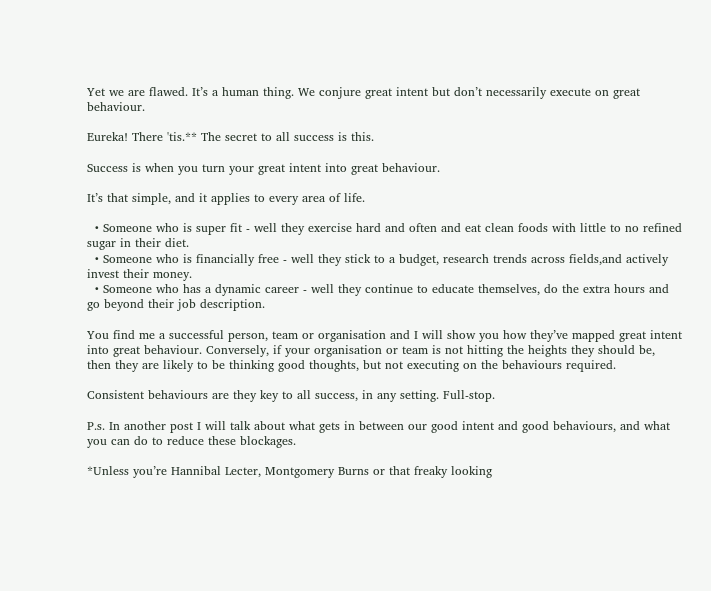Yet we are flawed. It’s a human thing. We conjure great intent but don’t necessarily execute on great behaviour.

Eureka! There 'tis.** The secret to all success is this.

Success is when you turn your great intent into great behaviour.

It’s that simple, and it applies to every area of life.

  • Someone who is super fit - well they exercise hard and often and eat clean foods with little to no refined sugar in their diet.
  • Someone who is financially free - well they stick to a budget, research trends across fields,and actively invest their money.
  • Someone who has a dynamic career - well they continue to educate themselves, do the extra hours and go beyond their job description.

You find me a successful person, team or organisation and I will show you how they’ve mapped great intent into great behaviour. Conversely, if your organisation or team is not hitting the heights they should be, then they are likely to be thinking good thoughts, but not executing on the behaviours required.

Consistent behaviours are they key to all success, in any setting. Full-stop.

P.s. In another post I will talk about what gets in between our good intent and good behaviours, and what you can do to reduce these blockages.

*Unless you’re Hannibal Lecter, Montgomery Burns or that freaky looking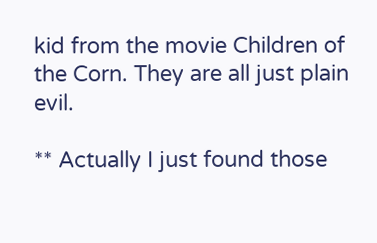kid from the movie Children of the Corn. They are all just plain evil.

** Actually I just found those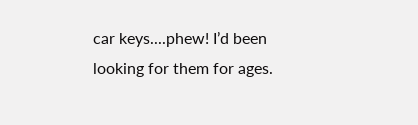car keys....phew! I’d been looking for them for ages.